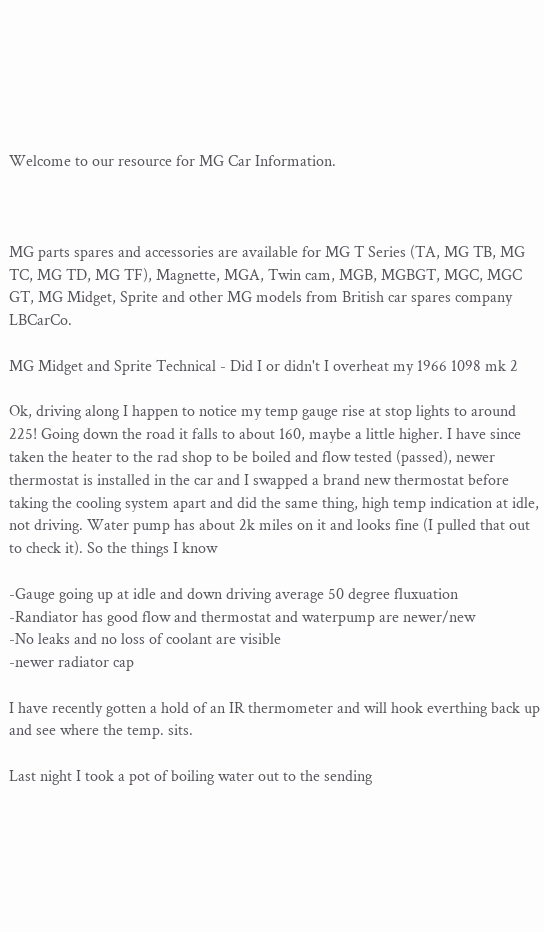Welcome to our resource for MG Car Information.



MG parts spares and accessories are available for MG T Series (TA, MG TB, MG TC, MG TD, MG TF), Magnette, MGA, Twin cam, MGB, MGBGT, MGC, MGC GT, MG Midget, Sprite and other MG models from British car spares company LBCarCo.

MG Midget and Sprite Technical - Did I or didn't I overheat my 1966 1098 mk 2

Ok, driving along I happen to notice my temp gauge rise at stop lights to around 225! Going down the road it falls to about 160, maybe a little higher. I have since taken the heater to the rad shop to be boiled and flow tested (passed), newer thermostat is installed in the car and I swapped a brand new thermostat before taking the cooling system apart and did the same thing, high temp indication at idle, not driving. Water pump has about 2k miles on it and looks fine (I pulled that out to check it). So the things I know

-Gauge going up at idle and down driving average 50 degree fluxuation
-Randiator has good flow and thermostat and waterpump are newer/new
-No leaks and no loss of coolant are visible
-newer radiator cap

I have recently gotten a hold of an IR thermometer and will hook everthing back up and see where the temp. sits.

Last night I took a pot of boiling water out to the sending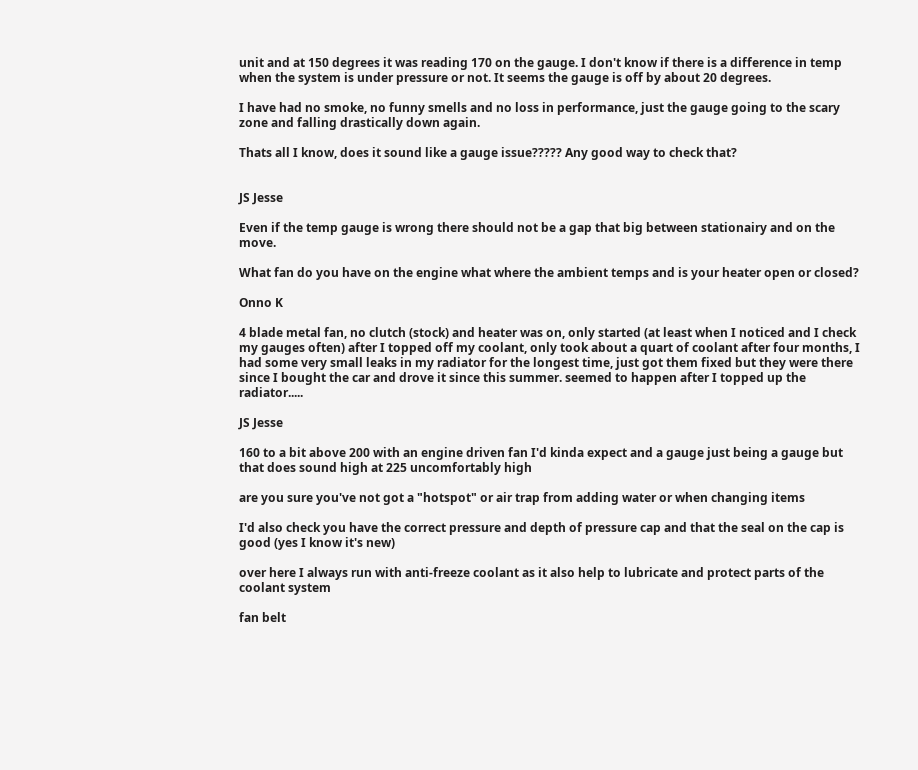unit and at 150 degrees it was reading 170 on the gauge. I don't know if there is a difference in temp when the system is under pressure or not. It seems the gauge is off by about 20 degrees.

I have had no smoke, no funny smells and no loss in performance, just the gauge going to the scary zone and falling drastically down again.

Thats all I know, does it sound like a gauge issue????? Any good way to check that?


JS Jesse

Even if the temp gauge is wrong there should not be a gap that big between stationairy and on the move.

What fan do you have on the engine what where the ambient temps and is your heater open or closed?

Onno K

4 blade metal fan, no clutch (stock) and heater was on, only started (at least when I noticed and I check my gauges often) after I topped off my coolant, only took about a quart of coolant after four months, I had some very small leaks in my radiator for the longest time, just got them fixed but they were there since I bought the car and drove it since this summer. seemed to happen after I topped up the radiator.....

JS Jesse

160 to a bit above 200 with an engine driven fan I'd kinda expect and a gauge just being a gauge but that does sound high at 225 uncomfortably high

are you sure you've not got a "hotspot" or air trap from adding water or when changing items

I'd also check you have the correct pressure and depth of pressure cap and that the seal on the cap is good (yes I know it's new)

over here I always run with anti-freeze coolant as it also help to lubricate and protect parts of the coolant system

fan belt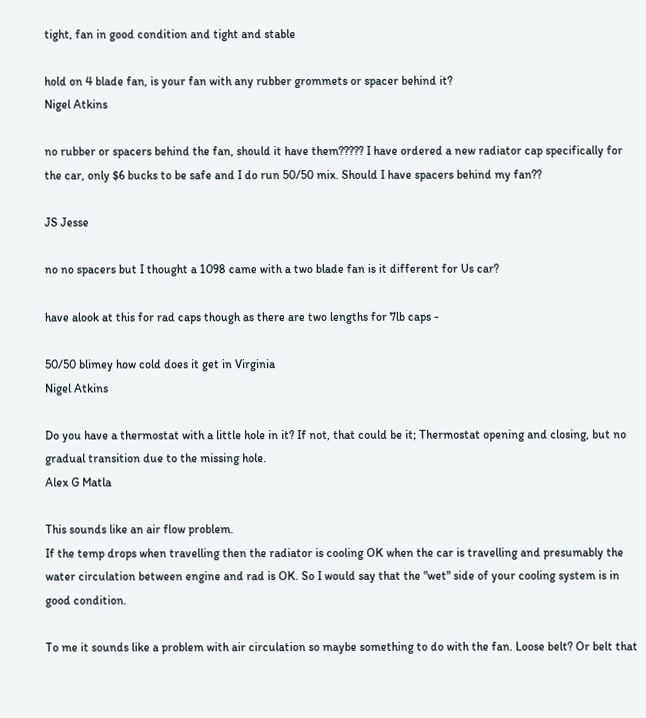tight, fan in good condition and tight and stable

hold on 4 blade fan, is your fan with any rubber grommets or spacer behind it?
Nigel Atkins

no rubber or spacers behind the fan, should it have them????? I have ordered a new radiator cap specifically for the car, only $6 bucks to be safe and I do run 50/50 mix. Should I have spacers behind my fan??

JS Jesse

no no spacers but I thought a 1098 came with a two blade fan is it different for Us car?

have alook at this for rad caps though as there are two lengths for 7lb caps -

50/50 blimey how cold does it get in Virginia
Nigel Atkins

Do you have a thermostat with a little hole in it? If not, that could be it; Thermostat opening and closing, but no gradual transition due to the missing hole.
Alex G Matla

This sounds like an air flow problem.
If the temp drops when travelling then the radiator is cooling OK when the car is travelling and presumably the water circulation between engine and rad is OK. So I would say that the "wet" side of your cooling system is in good condition.

To me it sounds like a problem with air circulation so maybe something to do with the fan. Loose belt? Or belt that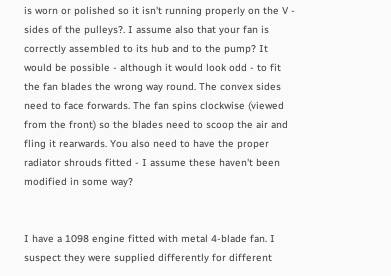is worn or polished so it isn't running properly on the V - sides of the pulleys?. I assume also that your fan is correctly assembled to its hub and to the pump? It would be possible - although it would look odd - to fit the fan blades the wrong way round. The convex sides need to face forwards. The fan spins clockwise (viewed from the front) so the blades need to scoop the air and fling it rearwards. You also need to have the proper radiator shrouds fitted - I assume these haven't been modified in some way?


I have a 1098 engine fitted with metal 4-blade fan. I suspect they were supplied differently for different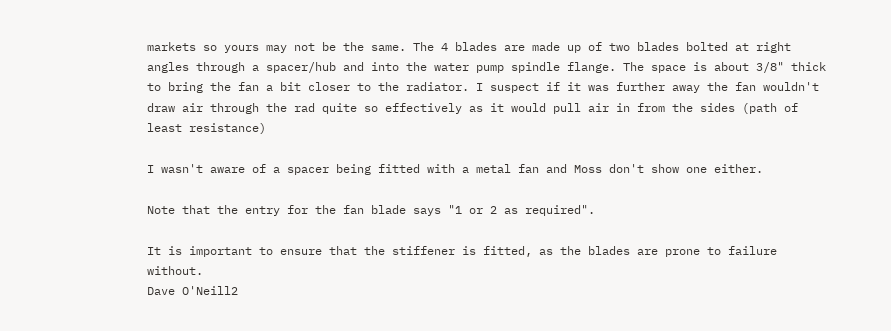markets so yours may not be the same. The 4 blades are made up of two blades bolted at right angles through a spacer/hub and into the water pump spindle flange. The space is about 3/8" thick to bring the fan a bit closer to the radiator. I suspect if it was further away the fan wouldn't draw air through the rad quite so effectively as it would pull air in from the sides (path of least resistance)

I wasn't aware of a spacer being fitted with a metal fan and Moss don't show one either.

Note that the entry for the fan blade says "1 or 2 as required".

It is important to ensure that the stiffener is fitted, as the blades are prone to failure without.
Dave O'Neill2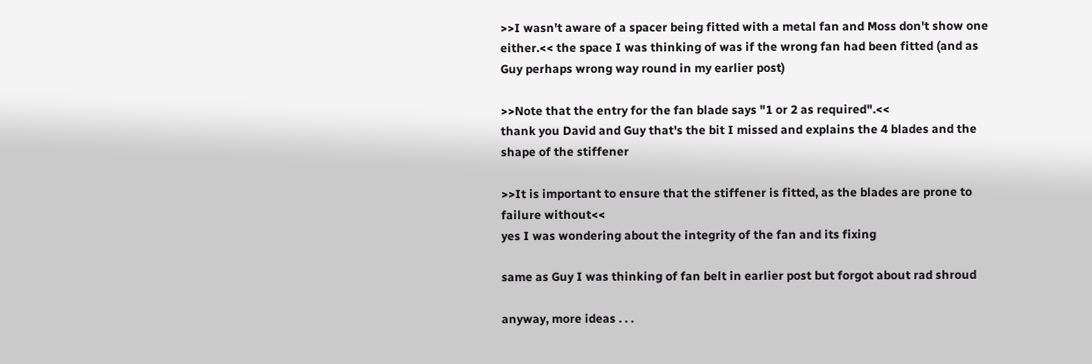>>I wasn't aware of a spacer being fitted with a metal fan and Moss don't show one either.<< the space I was thinking of was if the wrong fan had been fitted (and as Guy perhaps wrong way round in my earlier post)

>>Note that the entry for the fan blade says "1 or 2 as required".<<
thank you David and Guy that's the bit I missed and explains the 4 blades and the shape of the stiffener

>>It is important to ensure that the stiffener is fitted, as the blades are prone to failure without<<
yes I was wondering about the integrity of the fan and its fixing

same as Guy I was thinking of fan belt in earlier post but forgot about rad shroud

anyway, more ideas . . .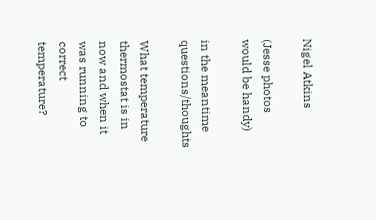Nigel Atkins

(Jesse photos would be handy)

in the meantime questions/thoughts

What temperature thermostat is in now and when it was running to correct temperature?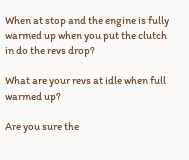When at stop and the engine is fully warmed up when you put the clutch in do the revs drop?

What are your revs at idle when full warmed up?

Are you sure the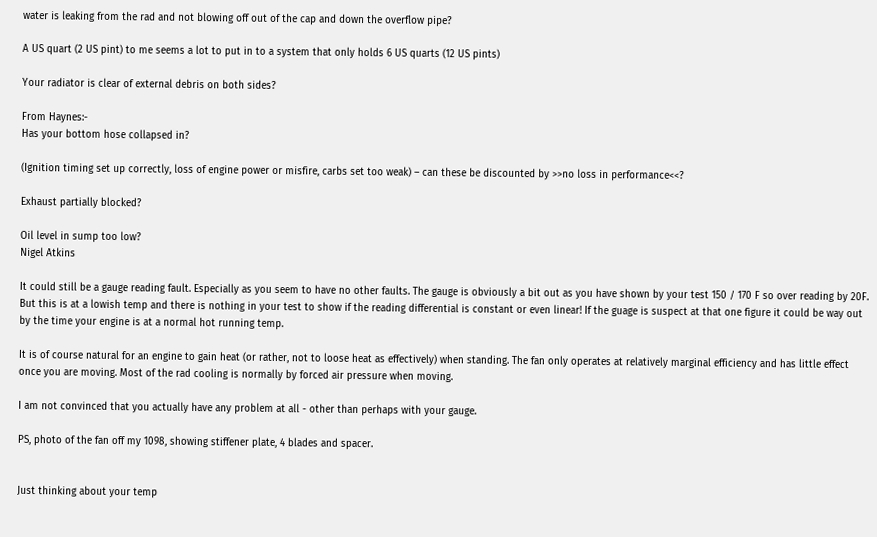water is leaking from the rad and not blowing off out of the cap and down the overflow pipe?

A US quart (2 US pint) to me seems a lot to put in to a system that only holds 6 US quarts (12 US pints)

Your radiator is clear of external debris on both sides?

From Haynes:-
Has your bottom hose collapsed in?

(Ignition timing set up correctly, loss of engine power or misfire, carbs set too weak) – can these be discounted by >>no loss in performance<<?

Exhaust partially blocked?

Oil level in sump too low?
Nigel Atkins

It could still be a gauge reading fault. Especially as you seem to have no other faults. The gauge is obviously a bit out as you have shown by your test 150 / 170 F so over reading by 20F. But this is at a lowish temp and there is nothing in your test to show if the reading differential is constant or even linear! If the guage is suspect at that one figure it could be way out by the time your engine is at a normal hot running temp.

It is of course natural for an engine to gain heat (or rather, not to loose heat as effectively) when standing. The fan only operates at relatively marginal efficiency and has little effect once you are moving. Most of the rad cooling is normally by forced air pressure when moving.

I am not convinced that you actually have any problem at all - other than perhaps with your gauge.

PS, photo of the fan off my 1098, showing stiffener plate, 4 blades and spacer.


Just thinking about your temp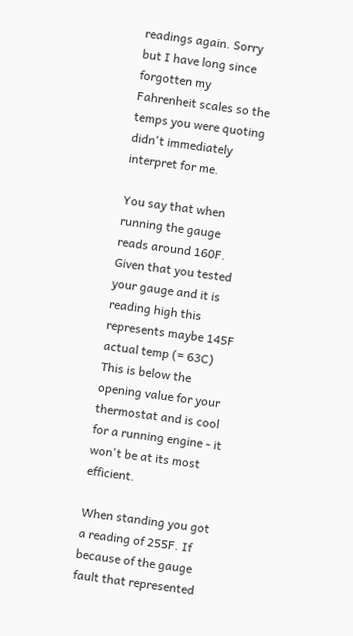readings again. Sorry but I have long since forgotten my Fahrenheit scales so the temps you were quoting didn't immediately interpret for me.

You say that when running the gauge reads around 160F. Given that you tested your gauge and it is reading high this represents maybe 145F actual temp (= 63C) This is below the opening value for your thermostat and is cool for a running engine - it won't be at its most efficient.

When standing you got a reading of 255F. If because of the gauge fault that represented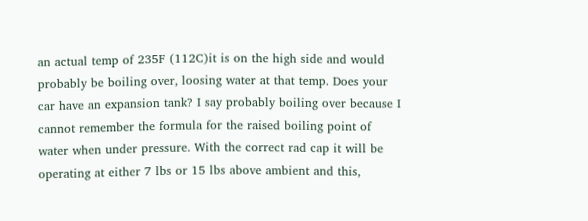an actual temp of 235F (112C)it is on the high side and would probably be boiling over, loosing water at that temp. Does your car have an expansion tank? I say probably boiling over because I cannot remember the formula for the raised boiling point of water when under pressure. With the correct rad cap it will be operating at either 7 lbs or 15 lbs above ambient and this,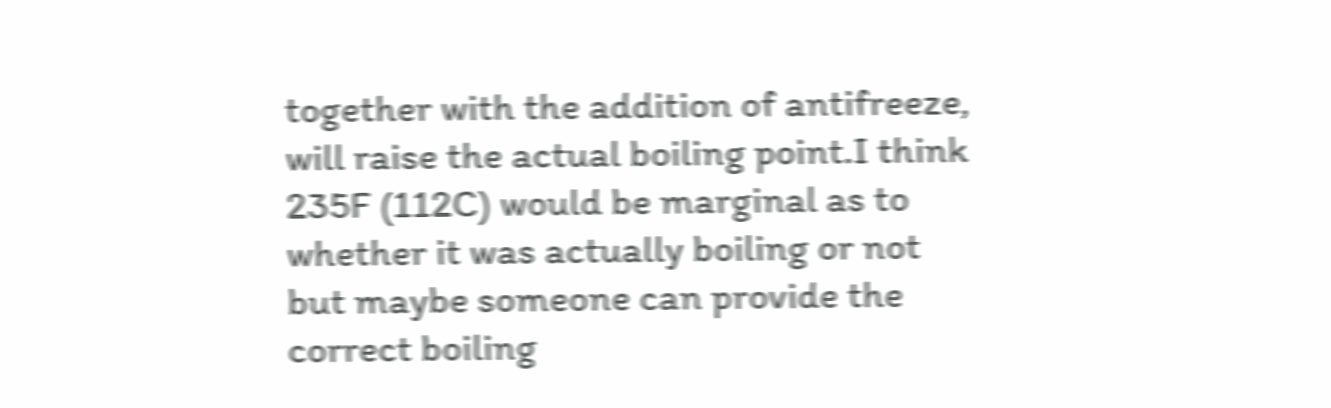together with the addition of antifreeze, will raise the actual boiling point.I think 235F (112C) would be marginal as to whether it was actually boiling or not but maybe someone can provide the correct boiling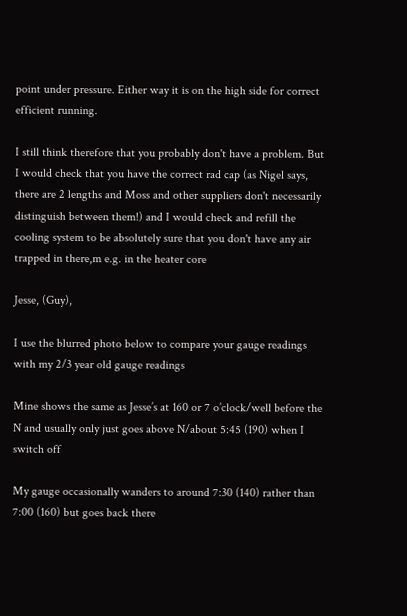point under pressure. Either way it is on the high side for correct efficient running.

I still think therefore that you probably don't have a problem. But I would check that you have the correct rad cap (as Nigel says, there are 2 lengths and Moss and other suppliers don't necessarily distinguish between them!) and I would check and refill the cooling system to be absolutely sure that you don't have any air trapped in there,m e.g. in the heater core

Jesse, (Guy),

I use the blurred photo below to compare your gauge readings with my 2/3 year old gauge readings

Mine shows the same as Jesse’s at 160 or 7 o’clock/well before the N and usually only just goes above N/about 5:45 (190) when I switch off

My gauge occasionally wanders to around 7:30 (140) rather than 7:00 (160) but goes back there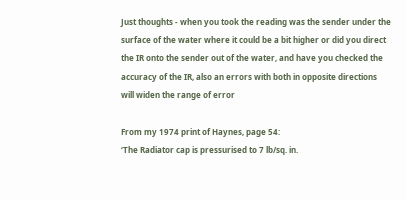Just thoughts - when you took the reading was the sender under the surface of the water where it could be a bit higher or did you direct the IR onto the sender out of the water, and have you checked the accuracy of the IR, also an errors with both in opposite directions will widen the range of error

From my 1974 print of Haynes, page 54:
‘The Radiator cap is pressurised to 7 lb/sq. in.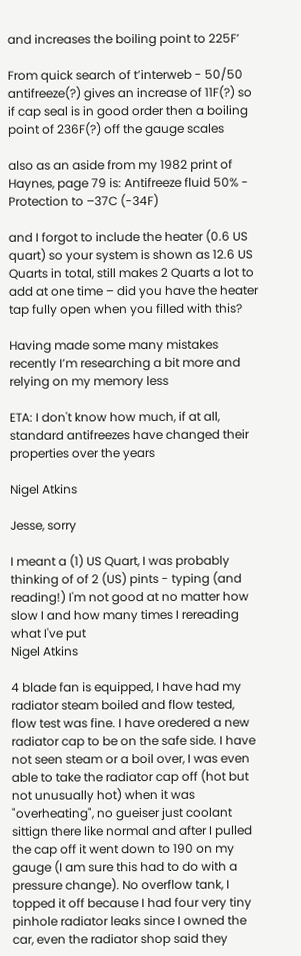and increases the boiling point to 225F’

From quick search of t’interweb - 50/50 antifreeze(?) gives an increase of 11F(?) so if cap seal is in good order then a boiling point of 236F(?) off the gauge scales

also as an aside from my 1982 print of Haynes, page 79 is: Antifreeze fluid 50% - Protection to –37C (-34F)

and I forgot to include the heater (0.6 US quart) so your system is shown as 12.6 US Quarts in total, still makes 2 Quarts a lot to add at one time – did you have the heater tap fully open when you filled with this?

Having made some many mistakes recently I’m researching a bit more and relying on my memory less

ETA: I don't know how much, if at all, standard antifreezes have changed their properties over the years

Nigel Atkins

Jesse, sorry

I meant a (1) US Quart, I was probably thinking of of 2 (US) pints - typing (and reading!) I'm not good at no matter how slow I and how many times I rereading what I've put
Nigel Atkins

4 blade fan is equipped, I have had my radiator steam boiled and flow tested, flow test was fine. I have oredered a new radiator cap to be on the safe side. I have not seen steam or a boil over, I was even able to take the radiator cap off (hot but not unusually hot) when it was "overheating", no gueiser just coolant sittign there like normal and after I pulled the cap off it went down to 190 on my gauge (I am sure this had to do with a pressure change). No overflow tank, I topped it off because I had four very tiny pinhole radiator leaks since I owned the car, even the radiator shop said they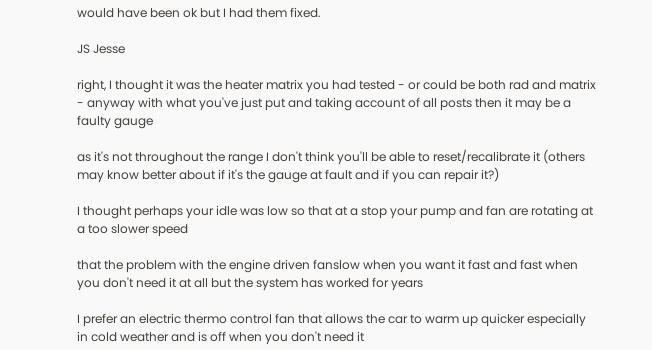would have been ok but I had them fixed.

JS Jesse

right, I thought it was the heater matrix you had tested - or could be both rad and matrix - anyway with what you've just put and taking account of all posts then it may be a faulty gauge

as it's not throughout the range I don't think you'll be able to reset/recalibrate it (others may know better about if it's the gauge at fault and if you can repair it?)

I thought perhaps your idle was low so that at a stop your pump and fan are rotating at a too slower speed

that the problem with the engine driven fanslow when you want it fast and fast when you don't need it at all but the system has worked for years

I prefer an electric thermo control fan that allows the car to warm up quicker especially in cold weather and is off when you don't need it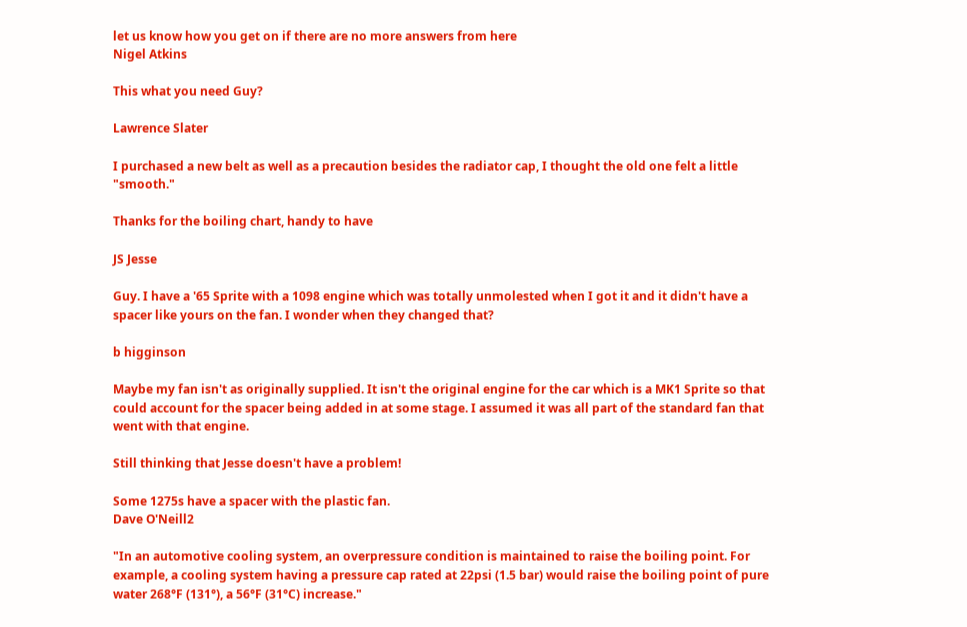let us know how you get on if there are no more answers from here
Nigel Atkins

This what you need Guy?

Lawrence Slater

I purchased a new belt as well as a precaution besides the radiator cap, I thought the old one felt a little "smooth."

Thanks for the boiling chart, handy to have

JS Jesse

Guy. I have a '65 Sprite with a 1098 engine which was totally unmolested when I got it and it didn't have a spacer like yours on the fan. I wonder when they changed that?

b higginson

Maybe my fan isn't as originally supplied. It isn't the original engine for the car which is a MK1 Sprite so that could account for the spacer being added in at some stage. I assumed it was all part of the standard fan that went with that engine.

Still thinking that Jesse doesn't have a problem!

Some 1275s have a spacer with the plastic fan.
Dave O'Neill2

"In an automotive cooling system, an overpressure condition is maintained to raise the boiling point. For example, a cooling system having a pressure cap rated at 22psi (1.5 bar) would raise the boiling point of pure water 268°F (131°), a 56°F (31°C) increase."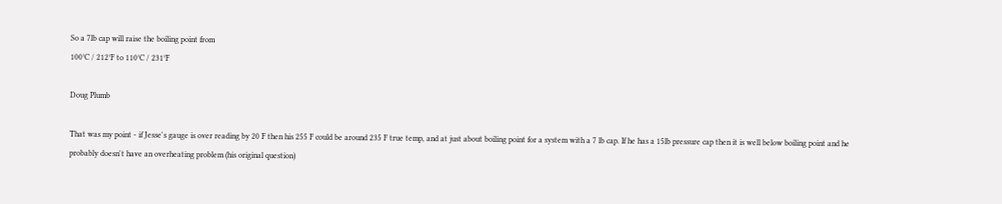So a 7lb cap will raise the boiling point from
100°C / 212°F to 110°C / 231°F

Doug Plumb

That was my point - if Jesse's gauge is over reading by 20 F then his 255 F could be around 235 F true temp, and at just about boiling point for a system with a 7 lb cap. If he has a 15lb pressure cap then it is well below boiling point and he probably doesn't have an overheating problem (his original question)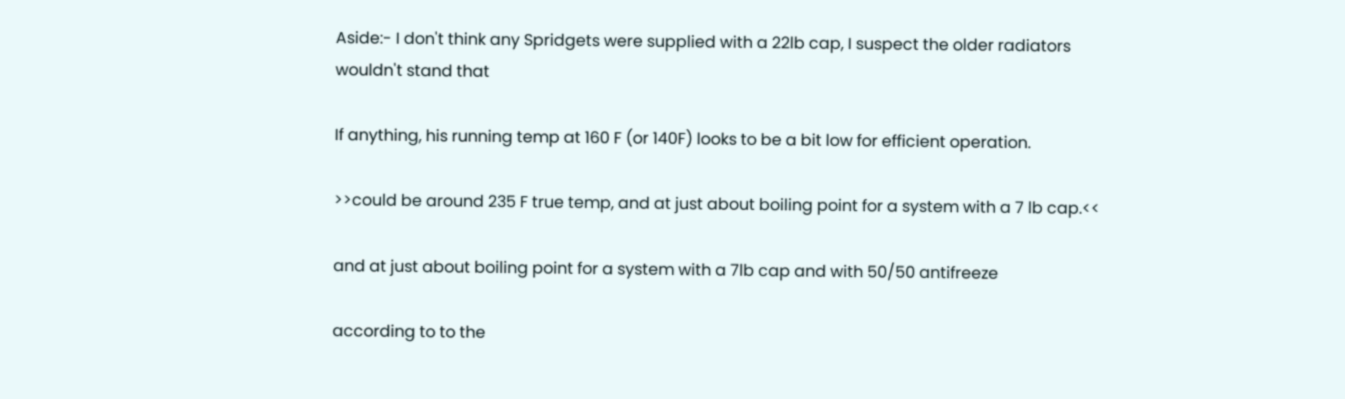Aside:- I don't think any Spridgets were supplied with a 22lb cap, I suspect the older radiators wouldn't stand that

If anything, his running temp at 160 F (or 140F) looks to be a bit low for efficient operation.

>>could be around 235 F true temp, and at just about boiling point for a system with a 7 lb cap.<<

and at just about boiling point for a system with a 7lb cap and with 50/50 antifreeze

according to to the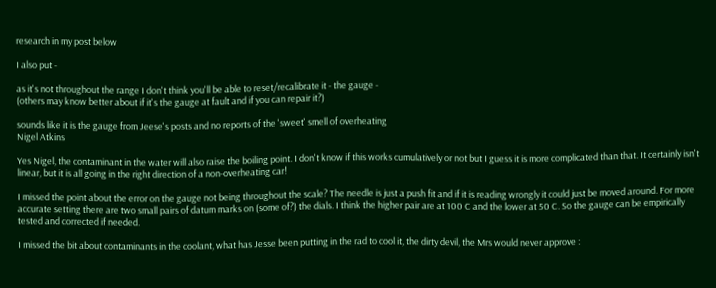research in my post below

I also put -

as it's not throughout the range I don't think you'll be able to reset/recalibrate it - the gauge -
(others may know better about if it's the gauge at fault and if you can repair it?)

sounds like it is the gauge from Jeese's posts and no reports of the 'sweet' smell of overheating
Nigel Atkins

Yes Nigel, the contaminant in the water will also raise the boiling point. I don't know if this works cumulatively or not but I guess it is more complicated than that. It certainly isn't linear, but it is all going in the right direction of a non-overheating car!

I missed the point about the error on the gauge not being throughout the scale? The needle is just a push fit and if it is reading wrongly it could just be moved around. For more accurate setting there are two small pairs of datum marks on (some of?) the dials. I think the higher pair are at 100 C and the lower at 50 C. So the gauge can be empirically tested and corrected if needed.

I missed the bit about contaminants in the coolant, what has Jesse been putting in the rad to cool it, the dirty devil, the Mrs would never approve :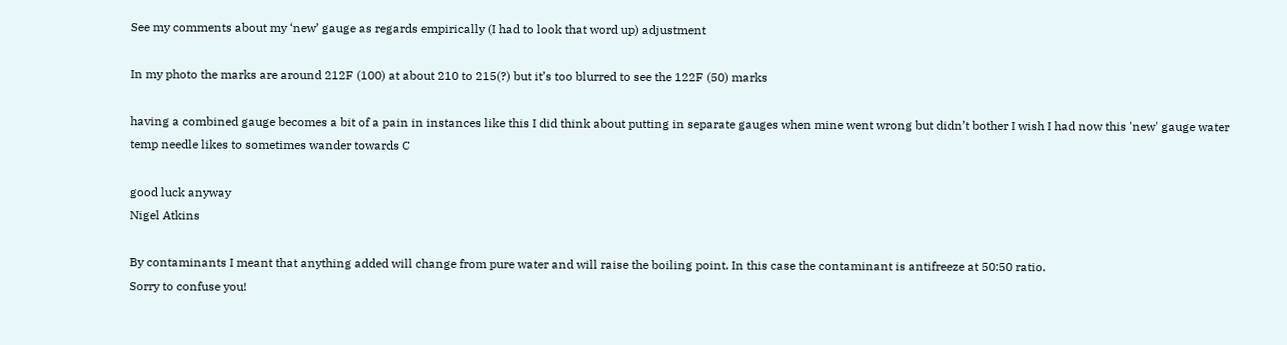See my comments about my ‘new’ gauge as regards empirically (I had to look that word up) adjustment

In my photo the marks are around 212F (100) at about 210 to 215(?) but it’s too blurred to see the 122F (50) marks

having a combined gauge becomes a bit of a pain in instances like this I did think about putting in separate gauges when mine went wrong but didn’t bother I wish I had now this 'new' gauge water temp needle likes to sometimes wander towards C

good luck anyway
Nigel Atkins

By contaminants I meant that anything added will change from pure water and will raise the boiling point. In this case the contaminant is antifreeze at 50:50 ratio.
Sorry to confuse you!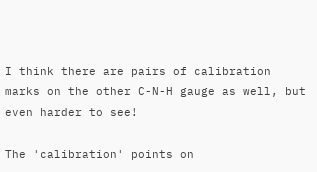I think there are pairs of calibration marks on the other C-N-H gauge as well, but even harder to see!

The 'calibration' points on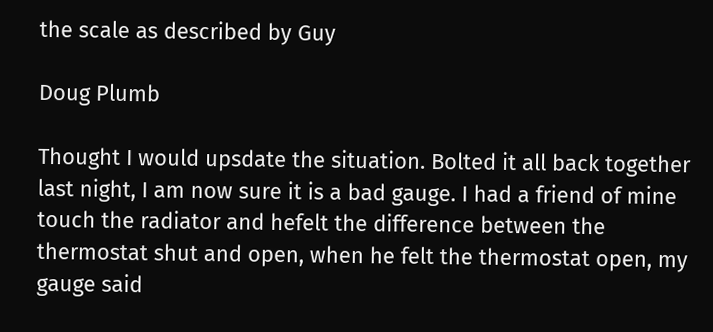the scale as described by Guy

Doug Plumb

Thought I would upsdate the situation. Bolted it all back together last night, I am now sure it is a bad gauge. I had a friend of mine touch the radiator and hefelt the difference between the thermostat shut and open, when he felt the thermostat open, my gauge said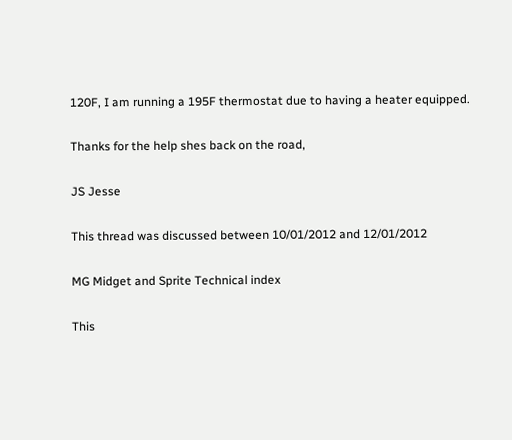120F, I am running a 195F thermostat due to having a heater equipped.

Thanks for the help shes back on the road,

JS Jesse

This thread was discussed between 10/01/2012 and 12/01/2012

MG Midget and Sprite Technical index

This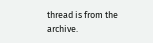thread is from the archive.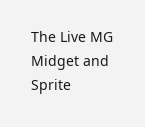The Live MG Midget and Sprite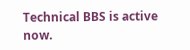Technical BBS is active now.